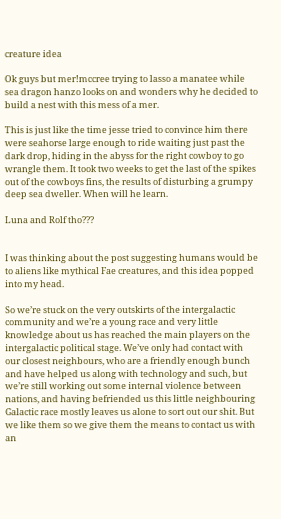creature idea

Ok guys but mer!mccree trying to lasso a manatee while sea dragon hanzo looks on and wonders why he decided to build a nest with this mess of a mer.

This is just like the time jesse tried to convince him there were seahorse large enough to ride waiting just past the dark drop, hiding in the abyss for the right cowboy to go wrangle them. It took two weeks to get the last of the spikes out of the cowboys fins, the results of disturbing a grumpy deep sea dweller. When will he learn.

Luna and Rolf tho???


I was thinking about the post suggesting humans would be to aliens like mythical Fae creatures, and this idea popped into my head.

So we’re stuck on the very outskirts of the intergalactic community and we’re a young race and very little knowledge about us has reached the main players on the intergalactic political stage. We’ve only had contact with our closest neighbours, who are a friendly enough bunch and have helped us along with technology and such, but we’re still working out some internal violence between nations, and having befriended us this little neighbouring Galactic race mostly leaves us alone to sort out our shit. But we like them so we give them the means to contact us with an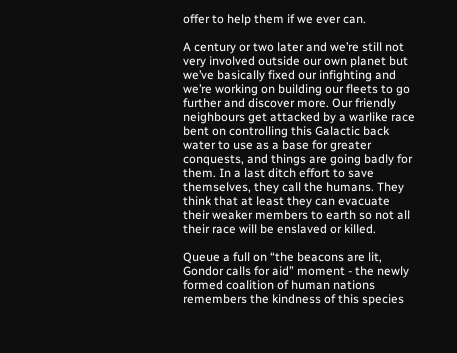offer to help them if we ever can.

A century or two later and we’re still not very involved outside our own planet but we’ve basically fixed our infighting and we’re working on building our fleets to go further and discover more. Our friendly neighbours get attacked by a warlike race bent on controlling this Galactic back water to use as a base for greater conquests, and things are going badly for them. In a last ditch effort to save themselves, they call the humans. They think that at least they can evacuate their weaker members to earth so not all their race will be enslaved or killed.

Queue a full on “the beacons are lit, Gondor calls for aid” moment - the newly formed coalition of human nations remembers the kindness of this species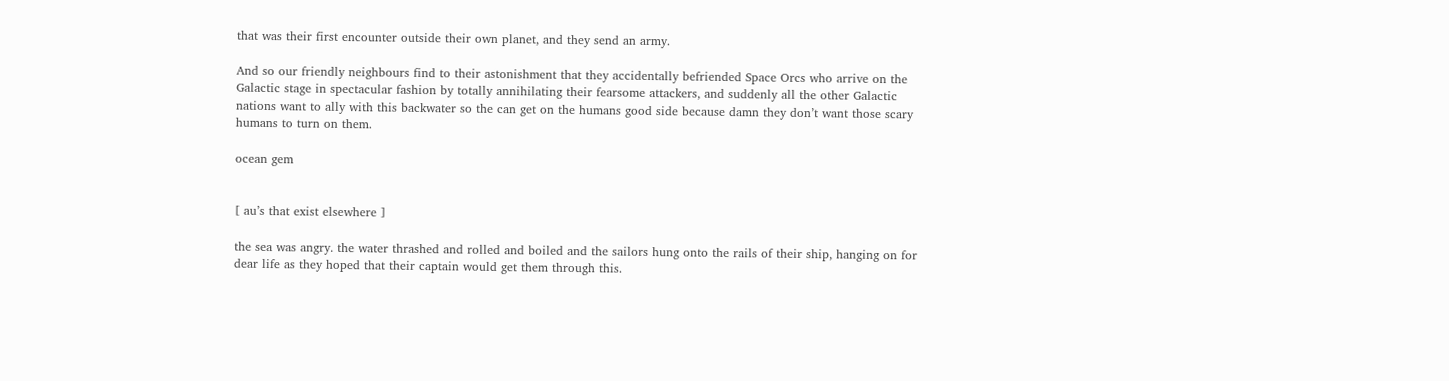that was their first encounter outside their own planet, and they send an army.

And so our friendly neighbours find to their astonishment that they accidentally befriended Space Orcs who arrive on the Galactic stage in spectacular fashion by totally annihilating their fearsome attackers, and suddenly all the other Galactic nations want to ally with this backwater so the can get on the humans good side because damn they don’t want those scary humans to turn on them.

ocean gem


[ au’s that exist elsewhere ]

the sea was angry. the water thrashed and rolled and boiled and the sailors hung onto the rails of their ship, hanging on for dear life as they hoped that their captain would get them through this.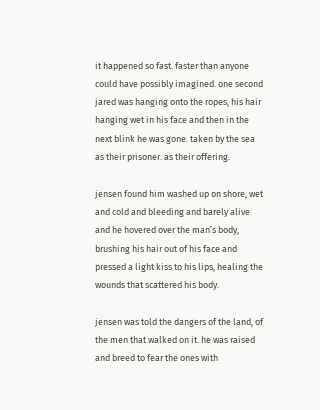it happened so fast. faster than anyone could have possibly imagined. one second jared was hanging onto the ropes, his hair hanging wet in his face and then in the next blink he was gone. taken by the sea as their prisoner. as their offering.

jensen found him washed up on shore, wet and cold and bleeding and barely alive and he hovered over the man’s body, brushing his hair out of his face and pressed a light kiss to his lips, healing the wounds that scattered his body.

jensen was told the dangers of the land, of the men that walked on it. he was raised and breed to fear the ones with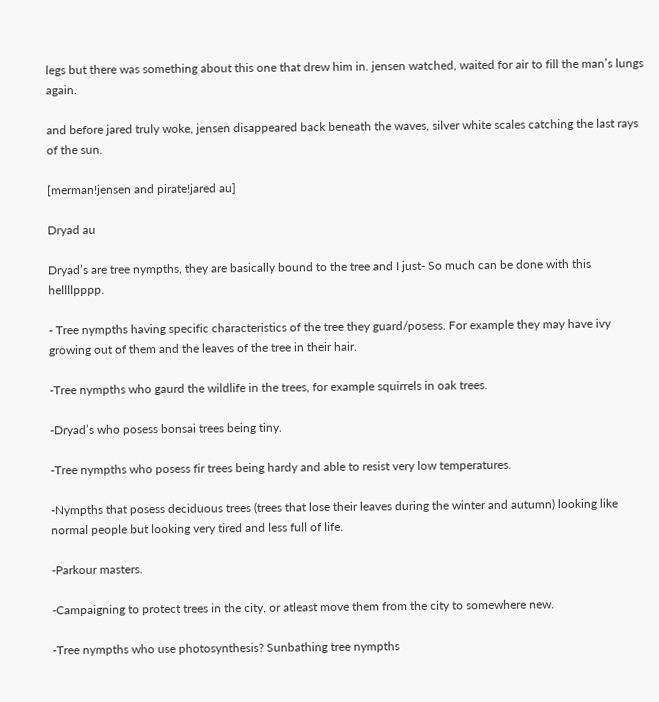legs but there was something about this one that drew him in. jensen watched, waited for air to fill the man’s lungs again.

and before jared truly woke, jensen disappeared back beneath the waves, silver white scales catching the last rays of the sun.

[merman!jensen and pirate!jared au]

Dryad au

Dryad’s are tree nympths, they are basically bound to the tree and I just- So much can be done with this hellllpppp.

- Tree nympths having specific characteristics of the tree they guard/posess. For example they may have ivy growing out of them and the leaves of the tree in their hair.

-Tree nympths who gaurd the wildlife in the trees, for example squirrels in oak trees.

-Dryad’s who posess bonsai trees being tiny.

-Tree nympths who posess fir trees being hardy and able to resist very low temperatures.

-Nympths that posess deciduous trees (trees that lose their leaves during the winter and autumn) looking like normal people but looking very tired and less full of life.

-Parkour masters.

-Campaigning to protect trees in the city, or atleast move them from the city to somewhere new.

-Tree nympths who use photosynthesis? Sunbathing tree nympths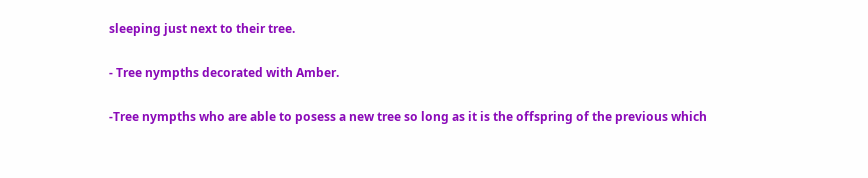sleeping just next to their tree.

- Tree nympths decorated with Amber.

-Tree nympths who are able to posess a new tree so long as it is the offspring of the previous which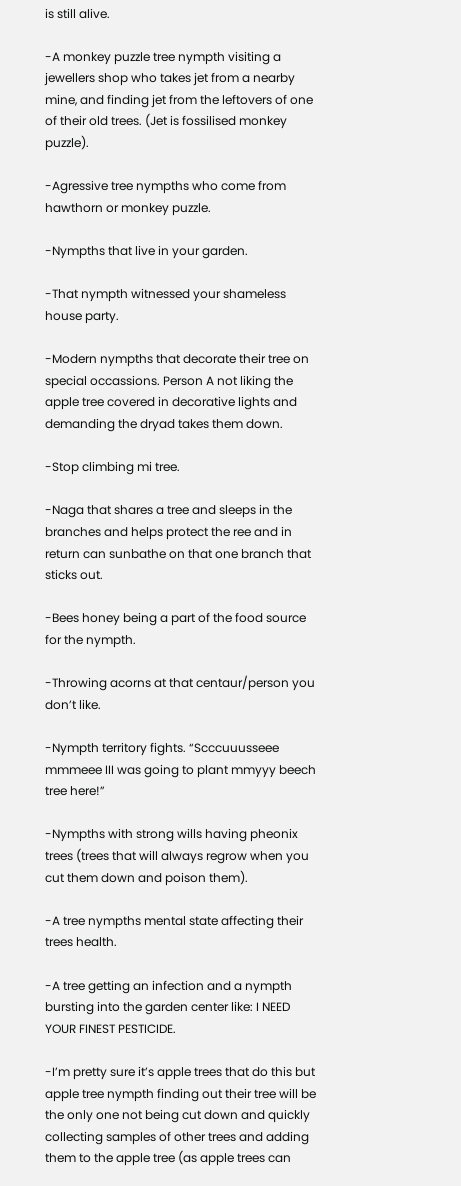is still alive.

-A monkey puzzle tree nympth visiting a jewellers shop who takes jet from a nearby mine, and finding jet from the leftovers of one of their old trees. (Jet is fossilised monkey puzzle).

-Agressive tree nympths who come from hawthorn or monkey puzzle.

-Nympths that live in your garden.

-That nympth witnessed your shameless house party.

-Modern nympths that decorate their tree on special occassions. Person A not liking the apple tree covered in decorative lights and demanding the dryad takes them down.

-Stop climbing mi tree.

-Naga that shares a tree and sleeps in the branches and helps protect the ree and in return can sunbathe on that one branch that sticks out.

-Bees honey being a part of the food source for the nympth.

-Throwing acorns at that centaur/person you don’t like.

-Nympth territory fights. “Scccuuusseee mmmeee III was going to plant mmyyy beech tree here!”

-Nympths with strong wills having pheonix trees (trees that will always regrow when you cut them down and poison them).

-A tree nympths mental state affecting their trees health.

-A tree getting an infection and a nympth bursting into the garden center like: I NEED YOUR FINEST PESTICIDE.

-I’m pretty sure it’s apple trees that do this but apple tree nympth finding out their tree will be the only one not being cut down and quickly collecting samples of other trees and adding them to the apple tree (as apple trees can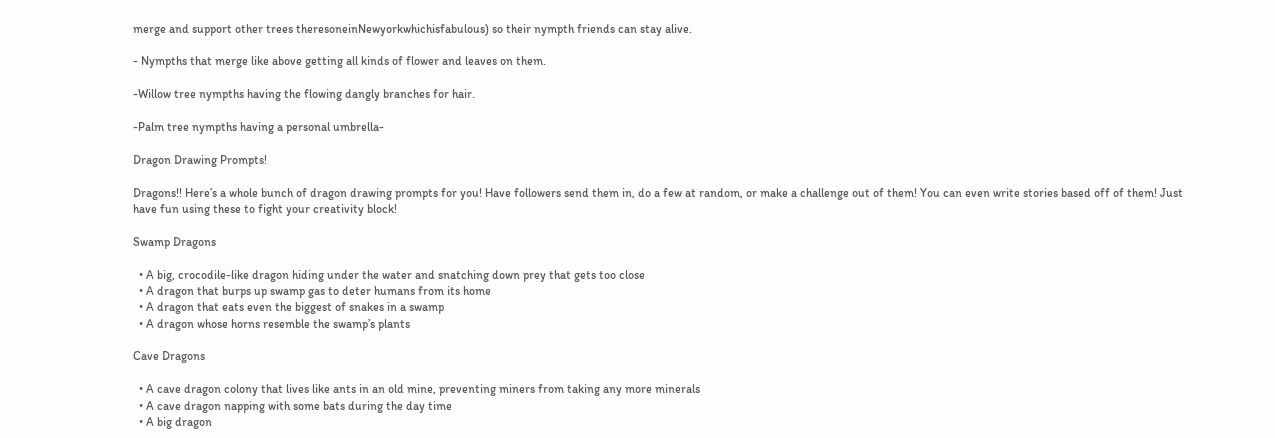merge and support other trees theresoneinNewyorkwhichisfabulous) so their nympth friends can stay alive.

- Nympths that merge like above getting all kinds of flower and leaves on them.

-Willow tree nympths having the flowing dangly branches for hair.

-Palm tree nympths having a personal umbrella-

Dragon Drawing Prompts!

Dragons!! Here’s a whole bunch of dragon drawing prompts for you! Have followers send them in, do a few at random, or make a challenge out of them! You can even write stories based off of them! Just have fun using these to fight your creativity block!

Swamp Dragons

  • A big, crocodile-like dragon hiding under the water and snatching down prey that gets too close
  • A dragon that burps up swamp gas to deter humans from its home
  • A dragon that eats even the biggest of snakes in a swamp
  • A dragon whose horns resemble the swamp’s plants

Cave Dragons

  • A cave dragon colony that lives like ants in an old mine, preventing miners from taking any more minerals
  • A cave dragon napping with some bats during the day time
  • A big dragon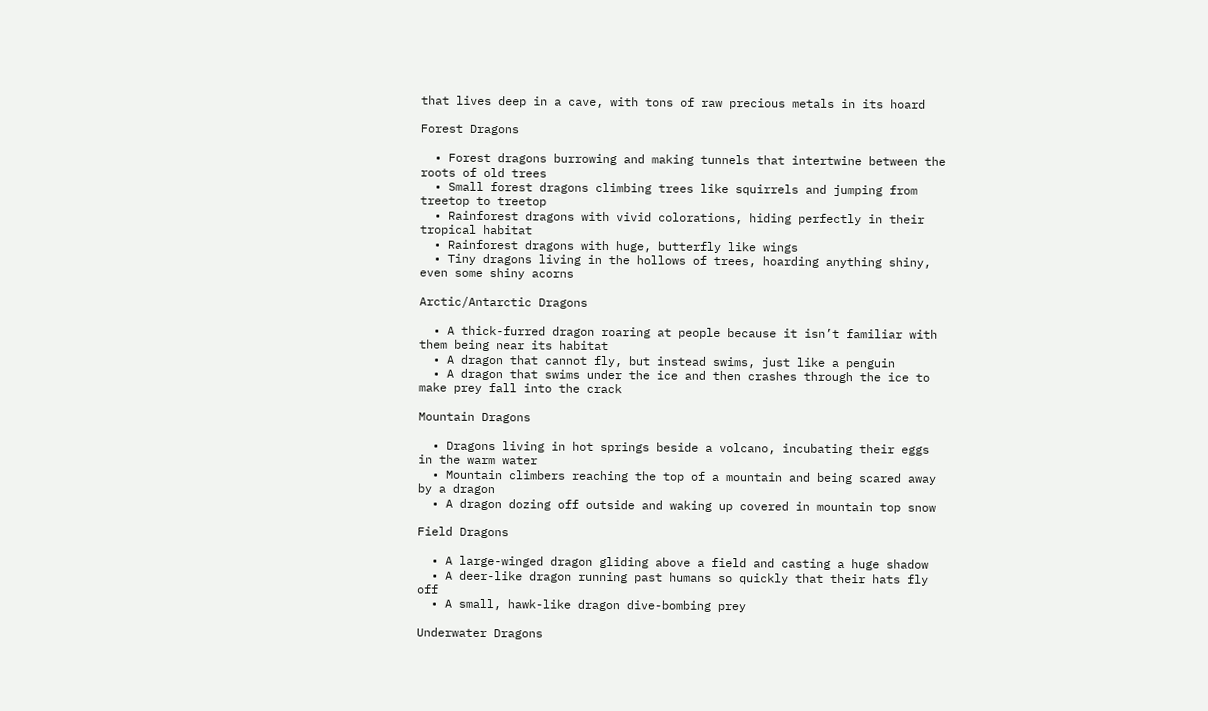that lives deep in a cave, with tons of raw precious metals in its hoard

Forest Dragons

  • Forest dragons burrowing and making tunnels that intertwine between the roots of old trees
  • Small forest dragons climbing trees like squirrels and jumping from treetop to treetop
  • Rainforest dragons with vivid colorations, hiding perfectly in their tropical habitat
  • Rainforest dragons with huge, butterfly like wings
  • Tiny dragons living in the hollows of trees, hoarding anything shiny, even some shiny acorns

Arctic/Antarctic Dragons

  • A thick-furred dragon roaring at people because it isn’t familiar with them being near its habitat
  • A dragon that cannot fly, but instead swims, just like a penguin
  • A dragon that swims under the ice and then crashes through the ice to make prey fall into the crack

Mountain Dragons

  • Dragons living in hot springs beside a volcano, incubating their eggs in the warm water
  • Mountain climbers reaching the top of a mountain and being scared away by a dragon
  • A dragon dozing off outside and waking up covered in mountain top snow

Field Dragons

  • A large-winged dragon gliding above a field and casting a huge shadow
  • A deer-like dragon running past humans so quickly that their hats fly off
  • A small, hawk-like dragon dive-bombing prey

Underwater Dragons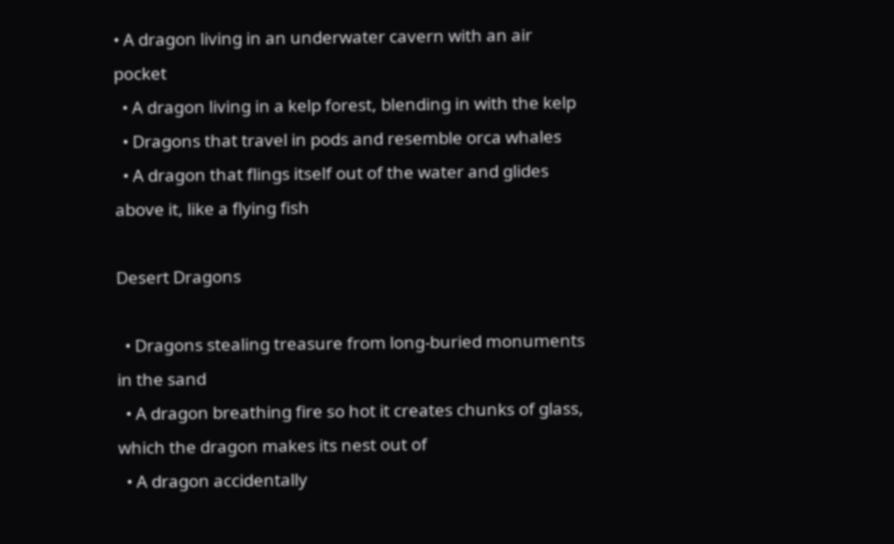• A dragon living in an underwater cavern with an air pocket
  • A dragon living in a kelp forest, blending in with the kelp
  • Dragons that travel in pods and resemble orca whales
  • A dragon that flings itself out of the water and glides above it, like a flying fish

Desert Dragons

  • Dragons stealing treasure from long-buried monuments in the sand
  • A dragon breathing fire so hot it creates chunks of glass, which the dragon makes its nest out of
  • A dragon accidentally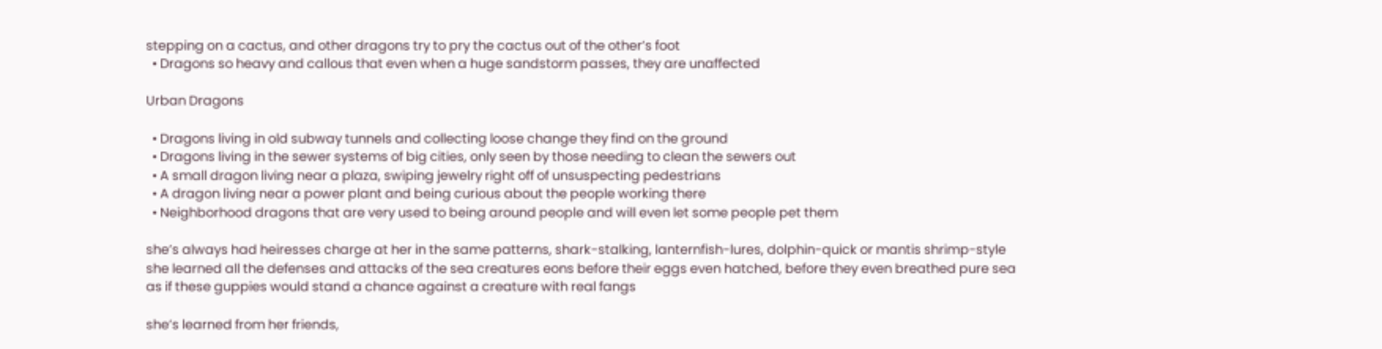stepping on a cactus, and other dragons try to pry the cactus out of the other’s foot
  • Dragons so heavy and callous that even when a huge sandstorm passes, they are unaffected

Urban Dragons

  • Dragons living in old subway tunnels and collecting loose change they find on the ground
  • Dragons living in the sewer systems of big cities, only seen by those needing to clean the sewers out
  • A small dragon living near a plaza, swiping jewelry right off of unsuspecting pedestrians
  • A dragon living near a power plant and being curious about the people working there
  • Neighborhood dragons that are very used to being around people and will even let some people pet them

she’s always had heiresses charge at her in the same patterns, shark-stalking, lanternfish-lures, dolphin-quick or mantis shrimp-style
she learned all the defenses and attacks of the sea creatures eons before their eggs even hatched, before they even breathed pure sea
as if these guppies would stand a chance against a creature with real fangs

she’s learned from her friends,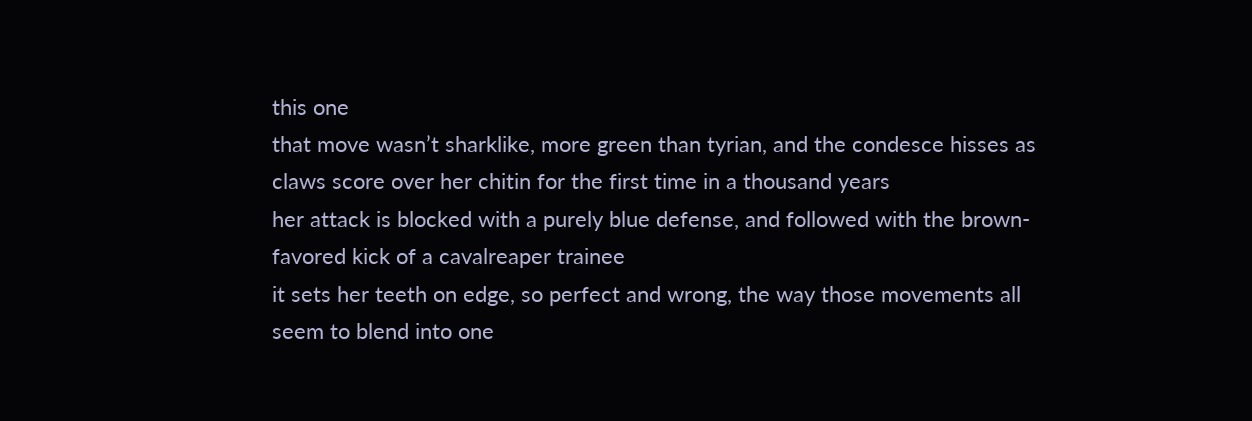this one
that move wasn’t sharklike, more green than tyrian, and the condesce hisses as claws score over her chitin for the first time in a thousand years
her attack is blocked with a purely blue defense, and followed with the brown-favored kick of a cavalreaper trainee
it sets her teeth on edge, so perfect and wrong, the way those movements all seem to blend into one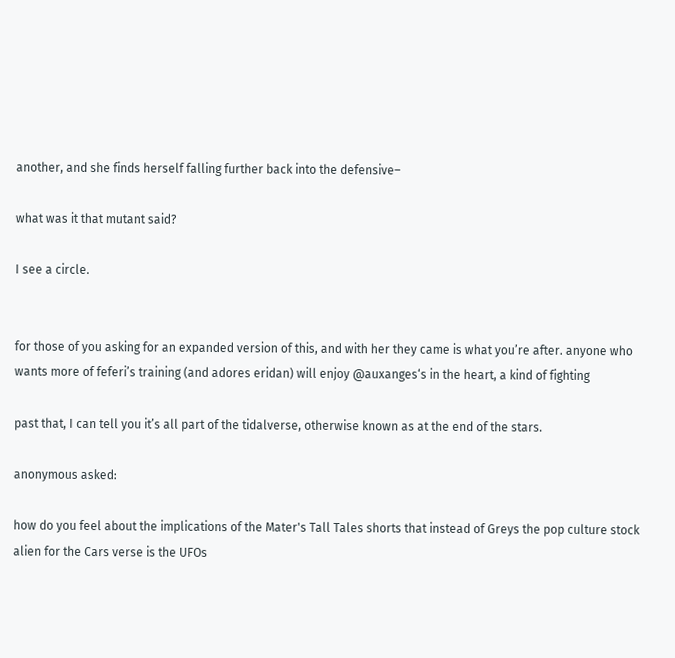another, and she finds herself falling further back into the defensive–

what was it that mutant said?

I see a circle.


for those of you asking for an expanded version of this, and with her they came is what you’re after. anyone who wants more of feferi’s training (and adores eridan) will enjoy @auxanges‘s in the heart, a kind of fighting

past that, I can tell you it’s all part of the tidalverse, otherwise known as at the end of the stars.

anonymous asked:

how do you feel about the implications of the Mater's Tall Tales shorts that instead of Greys the pop culture stock alien for the Cars verse is the UFOs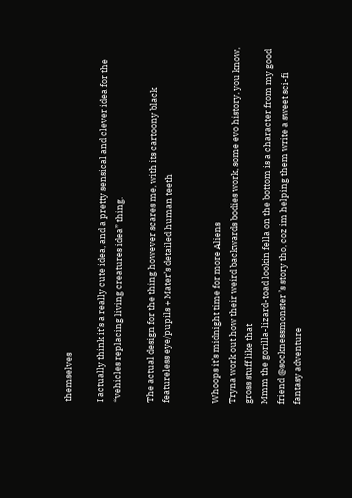themselves

I actually think it’s a really cute idea, and a pretty sensical and clever idea for the “vehicles replacing living creatures idea” thing.

The actual design for the thing however scares me, with its cartoony black featureless eye/pupils + Mater’s detailed human teeth


Whoops it’s midnight time for more Aliens
Tryna work out how their weird backwards bodies work, some evo history, you know, gross stuff like that
Mmm the gorilla-lizard-toad lookin fella on the bottom is a character from my good friend @socknessmonster ’s story tho, coz im helping them write a sweet sci-fi fantasy adventure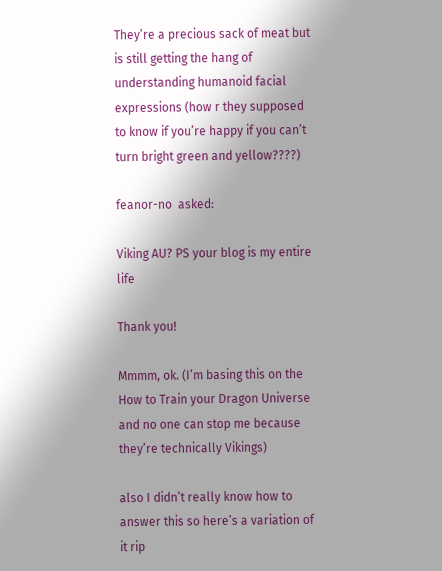They’re a precious sack of meat but is still getting the hang of understanding humanoid facial expressions (how r they supposed to know if you’re happy if you can’t turn bright green and yellow????)

feanor-no  asked:

Viking AU? PS your blog is my entire life

Thank you!

Mmmm, ok. (I’m basing this on the How to Train your Dragon Universe and no one can stop me because they’re technically Vikings)

also I didn’t really know how to answer this so here’s a variation of it rip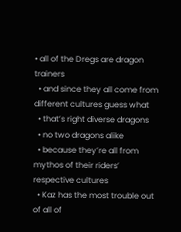• all of the Dregs are dragon trainers
  • and since they all come from different cultures guess what
  • that’s right diverse dragons
  • no two dragons alike
  • because they’re all from mythos of their riders’ respective cultures
  • Kaz has the most trouble out of all of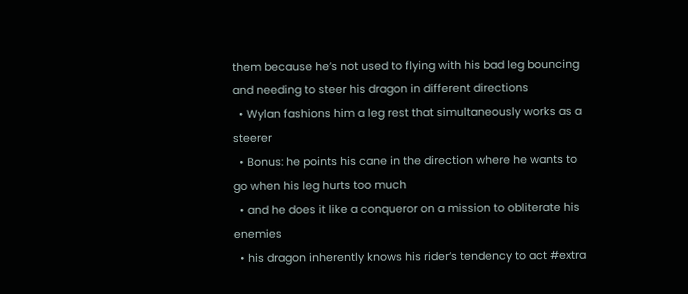them because he’s not used to flying with his bad leg bouncing and needing to steer his dragon in different directions
  • Wylan fashions him a leg rest that simultaneously works as a steerer
  • Bonus: he points his cane in the direction where he wants to go when his leg hurts too much
  • and he does it like a conqueror on a mission to obliterate his enemies
  • his dragon inherently knows his rider’s tendency to act #extra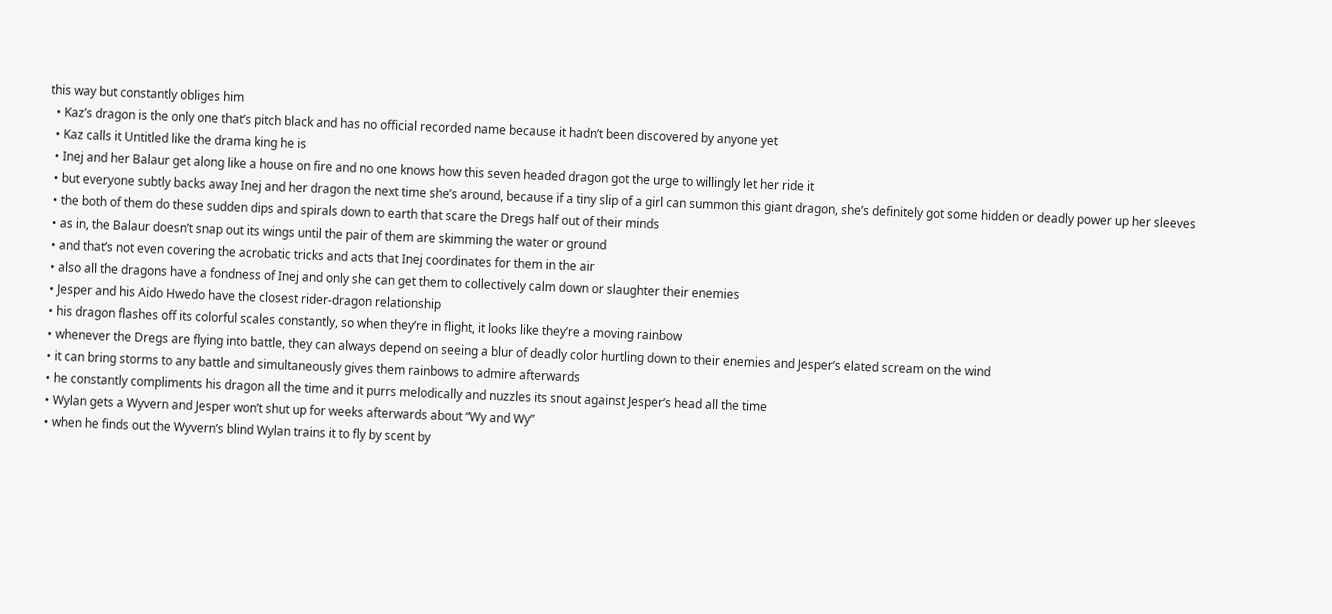this way but constantly obliges him
  • Kaz’s dragon is the only one that’s pitch black and has no official recorded name because it hadn’t been discovered by anyone yet
  • Kaz calls it Untitled like the drama king he is
  • Inej and her Balaur get along like a house on fire and no one knows how this seven headed dragon got the urge to willingly let her ride it
  • but everyone subtly backs away Inej and her dragon the next time she’s around, because if a tiny slip of a girl can summon this giant dragon, she’s definitely got some hidden or deadly power up her sleeves
  • the both of them do these sudden dips and spirals down to earth that scare the Dregs half out of their minds
  • as in, the Balaur doesn’t snap out its wings until the pair of them are skimming the water or ground
  • and that’s not even covering the acrobatic tricks and acts that Inej coordinates for them in the air
  • also all the dragons have a fondness of Inej and only she can get them to collectively calm down or slaughter their enemies
  • Jesper and his Aido Hwedo have the closest rider-dragon relationship
  • his dragon flashes off its colorful scales constantly, so when they’re in flight, it looks like they’re a moving rainbow
  • whenever the Dregs are flying into battle, they can always depend on seeing a blur of deadly color hurtling down to their enemies and Jesper’s elated scream on the wind
  • it can bring storms to any battle and simultaneously gives them rainbows to admire afterwards
  • he constantly compliments his dragon all the time and it purrs melodically and nuzzles its snout against Jesper’s head all the time
  • Wylan gets a Wyvern and Jesper won’t shut up for weeks afterwards about “Wy and Wy”
  • when he finds out the Wyvern’s blind Wylan trains it to fly by scent by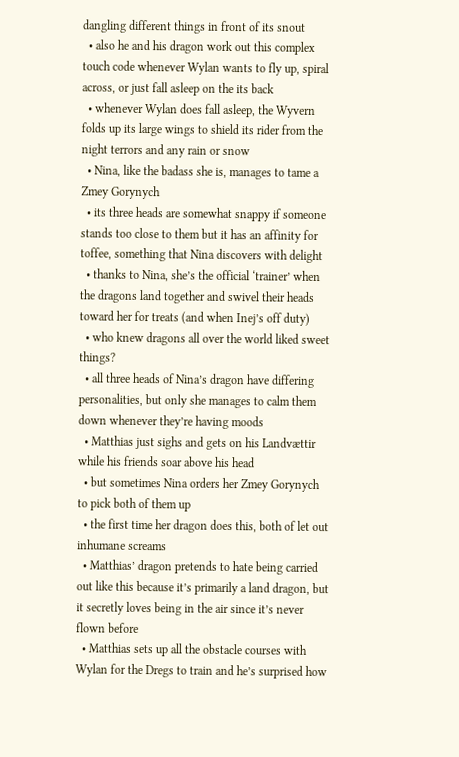dangling different things in front of its snout
  • also he and his dragon work out this complex touch code whenever Wylan wants to fly up, spiral across, or just fall asleep on the its back
  • whenever Wylan does fall asleep, the Wyvern folds up its large wings to shield its rider from the night terrors and any rain or snow
  • Nina, like the badass she is, manages to tame a Zmey Gorynych
  • its three heads are somewhat snappy if someone stands too close to them but it has an affinity for toffee, something that Nina discovers with delight
  • thanks to Nina, she’s the official ‘trainer’ when the dragons land together and swivel their heads toward her for treats (and when Inej’s off duty)
  • who knew dragons all over the world liked sweet things?
  • all three heads of Nina’s dragon have differing personalities, but only she manages to calm them down whenever they’re having moods
  • Matthias just sighs and gets on his Landvættir while his friends soar above his head
  • but sometimes Nina orders her Zmey Gorynych to pick both of them up
  • the first time her dragon does this, both of let out inhumane screams
  • Matthias’ dragon pretends to hate being carried out like this because it’s primarily a land dragon, but it secretly loves being in the air since it’s never flown before
  • Matthias sets up all the obstacle courses with Wylan for the Dregs to train and he’s surprised how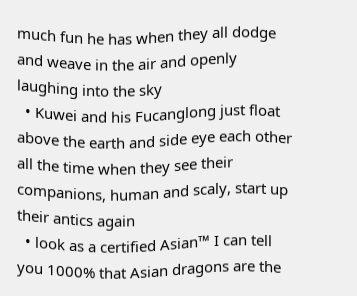much fun he has when they all dodge and weave in the air and openly laughing into the sky
  • Kuwei and his Fucanglong just float above the earth and side eye each other all the time when they see their companions, human and scaly, start up their antics again
  • look as a certified Asian™ I can tell you 1000% that Asian dragons are the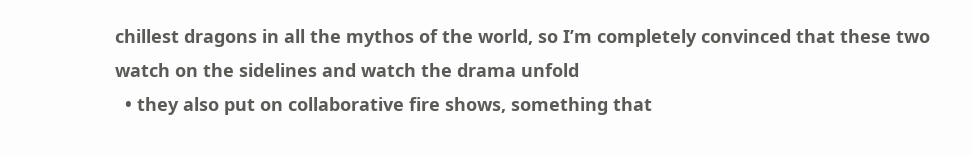chillest dragons in all the mythos of the world, so I’m completely convinced that these two watch on the sidelines and watch the drama unfold
  • they also put on collaborative fire shows, something that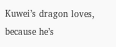Kuwei’s dragon loves, because he’s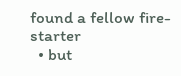found a fellow fire-starter
  • but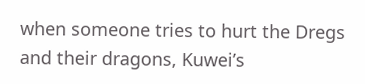when someone tries to hurt the Dregs and their dragons, Kuwei’s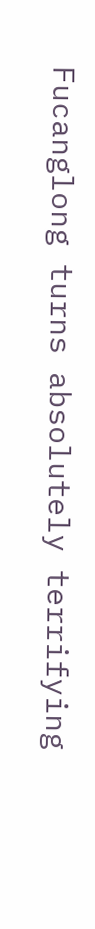Fucanglong turns absolutely terrifying